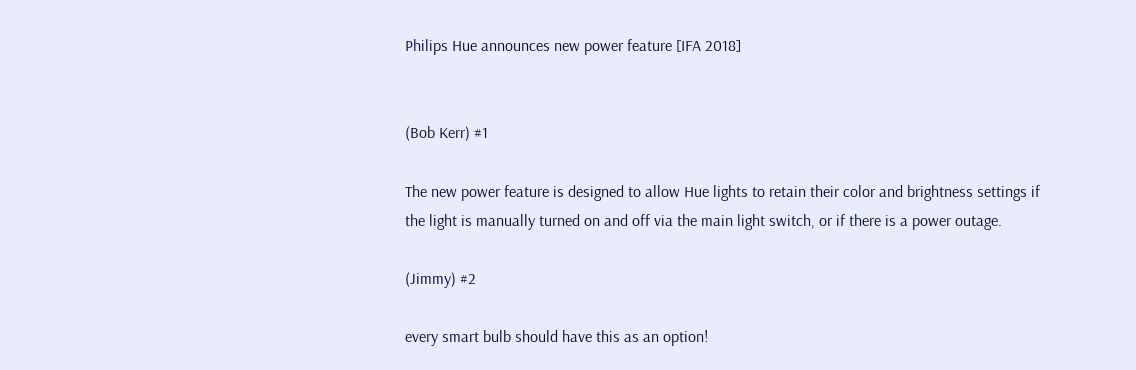Philips Hue announces new power feature [IFA 2018]


(Bob Kerr) #1

The new power feature is designed to allow Hue lights to retain their color and brightness settings if the light is manually turned on and off via the main light switch, or if there is a power outage.

(Jimmy) #2

every smart bulb should have this as an option!